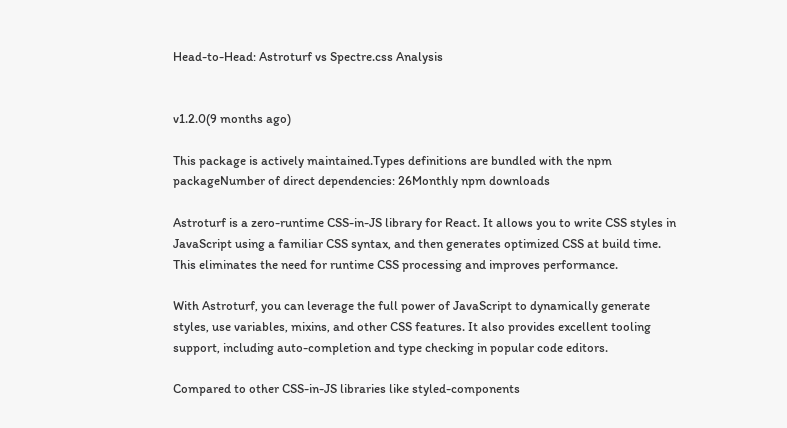Head-to-Head: Astroturf vs Spectre.css Analysis


v1.2.0(9 months ago)

This package is actively maintained.Types definitions are bundled with the npm packageNumber of direct dependencies: 26Monthly npm downloads

Astroturf is a zero-runtime CSS-in-JS library for React. It allows you to write CSS styles in JavaScript using a familiar CSS syntax, and then generates optimized CSS at build time. This eliminates the need for runtime CSS processing and improves performance.

With Astroturf, you can leverage the full power of JavaScript to dynamically generate styles, use variables, mixins, and other CSS features. It also provides excellent tooling support, including auto-completion and type checking in popular code editors.

Compared to other CSS-in-JS libraries like styled-components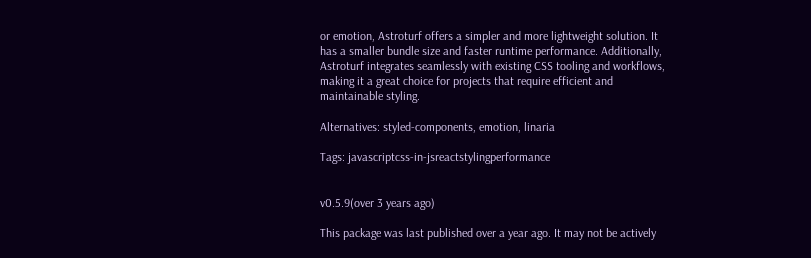or emotion, Astroturf offers a simpler and more lightweight solution. It has a smaller bundle size and faster runtime performance. Additionally, Astroturf integrates seamlessly with existing CSS tooling and workflows, making it a great choice for projects that require efficient and maintainable styling.

Alternatives: styled-components, emotion, linaria

Tags: javascriptcss-in-jsreactstylingperformance


v0.5.9(over 3 years ago)

This package was last published over a year ago. It may not be actively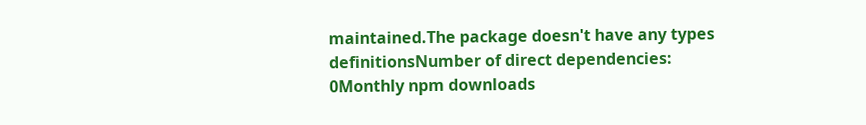maintained.The package doesn't have any types definitionsNumber of direct dependencies: 0Monthly npm downloads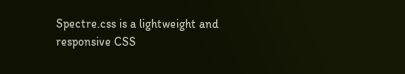Spectre.css is a lightweight and responsive CSS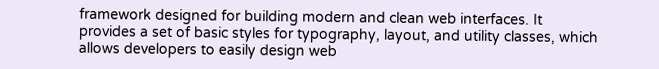framework designed for building modern and clean web interfaces. It provides a set of basic styles for typography, layout, and utility classes, which allows developers to easily design web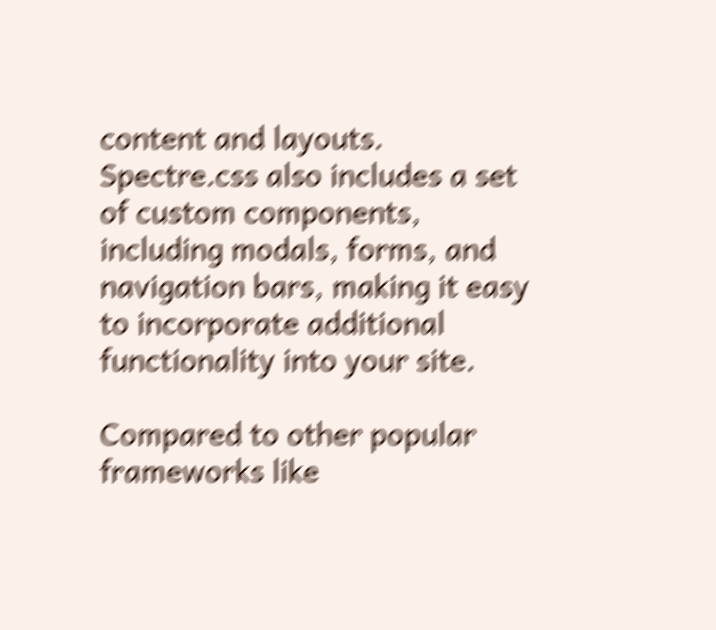content and layouts. Spectre.css also includes a set of custom components, including modals, forms, and navigation bars, making it easy to incorporate additional functionality into your site.

Compared to other popular frameworks like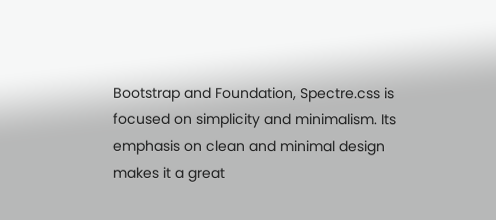Bootstrap and Foundation, Spectre.css is focused on simplicity and minimalism. Its emphasis on clean and minimal design makes it a great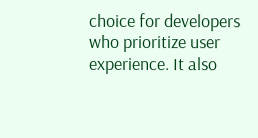choice for developers who prioritize user experience. It also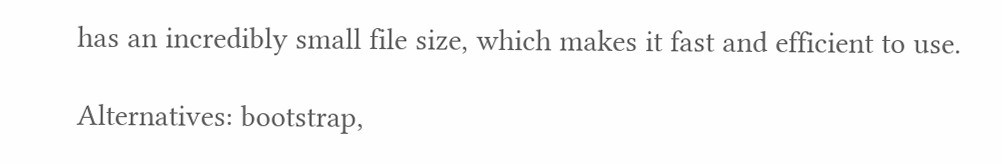has an incredibly small file size, which makes it fast and efficient to use.

Alternatives: bootstrap,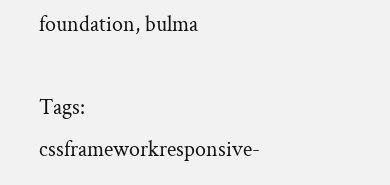foundation, bulma

Tags: cssframeworkresponsive-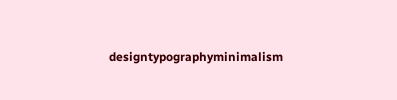designtypographyminimalism